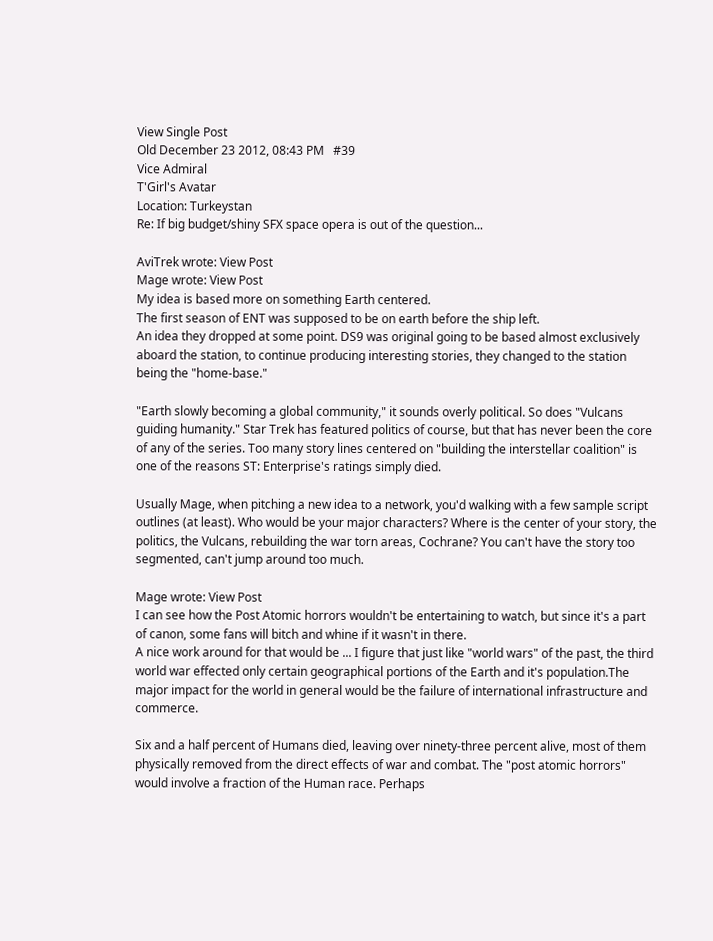View Single Post
Old December 23 2012, 08:43 PM   #39
Vice Admiral
T'Girl's Avatar
Location: Turkeystan
Re: If big budget/shiny SFX space opera is out of the question...

AviTrek wrote: View Post
Mage wrote: View Post
My idea is based more on something Earth centered.
The first season of ENT was supposed to be on earth before the ship left.
An idea they dropped at some point. DS9 was original going to be based almost exclusively aboard the station, to continue producing interesting stories, they changed to the station being the "home-base."

"Earth slowly becoming a global community," it sounds overly political. So does "Vulcans guiding humanity." Star Trek has featured politics of course, but that has never been the core of any of the series. Too many story lines centered on "building the interstellar coalition" is one of the reasons ST: Enterprise's ratings simply died.

Usually Mage, when pitching a new idea to a network, you'd walking with a few sample script outlines (at least). Who would be your major characters? Where is the center of your story, the politics, the Vulcans, rebuilding the war torn areas, Cochrane? You can't have the story too segmented, can't jump around too much.

Mage wrote: View Post
I can see how the Post Atomic horrors wouldn't be entertaining to watch, but since it's a part of canon, some fans will bitch and whine if it wasn't in there.
A nice work around for that would be ... I figure that just like "world wars" of the past, the third world war effected only certain geographical portions of the Earth and it's population.The major impact for the world in general would be the failure of international infrastructure and commerce.

Six and a half percent of Humans died, leaving over ninety-three percent alive, most of them physically removed from the direct effects of war and combat. The "post atomic horrors" would involve a fraction of the Human race. Perhaps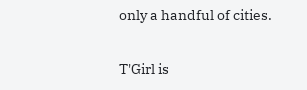only a handful of cities.

T'Girl is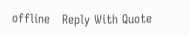offline   Reply With Quote